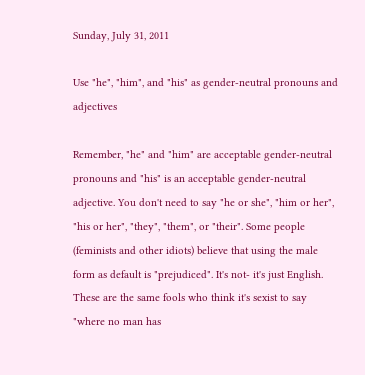Sunday, July 31, 2011

Use "he", "him", and "his" as gender-neutral pronouns and adjectives

Remember, "he" and "him" are acceptable gender-neutral pronouns and "his" is an acceptable gender-neutral adjective. You don't need to say "he or she", "him or her", "his or her", "they", "them", or "their". Some people (feminists and other idiots) believe that using the male form as default is "prejudiced". It's not- it's just English. These are the same fools who think it's sexist to say "where no man has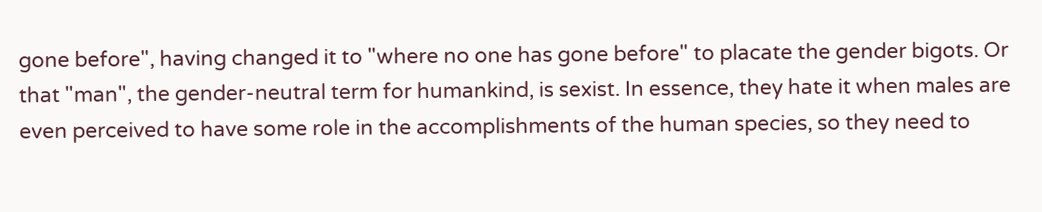gone before", having changed it to "where no one has gone before" to placate the gender bigots. Or that "man", the gender-neutral term for humankind, is sexist. In essence, they hate it when males are even perceived to have some role in the accomplishments of the human species, so they need to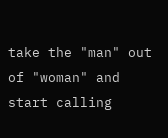take the "man" out of "woman" and start calling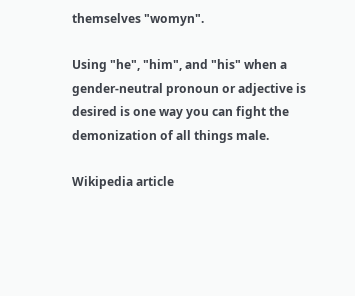themselves "womyn".

Using "he", "him", and "his" when a gender-neutral pronoun or adjective is desired is one way you can fight the demonization of all things male.

Wikipedia article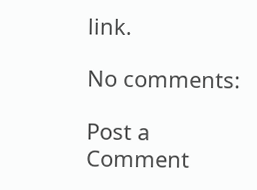link.

No comments:

Post a Comment